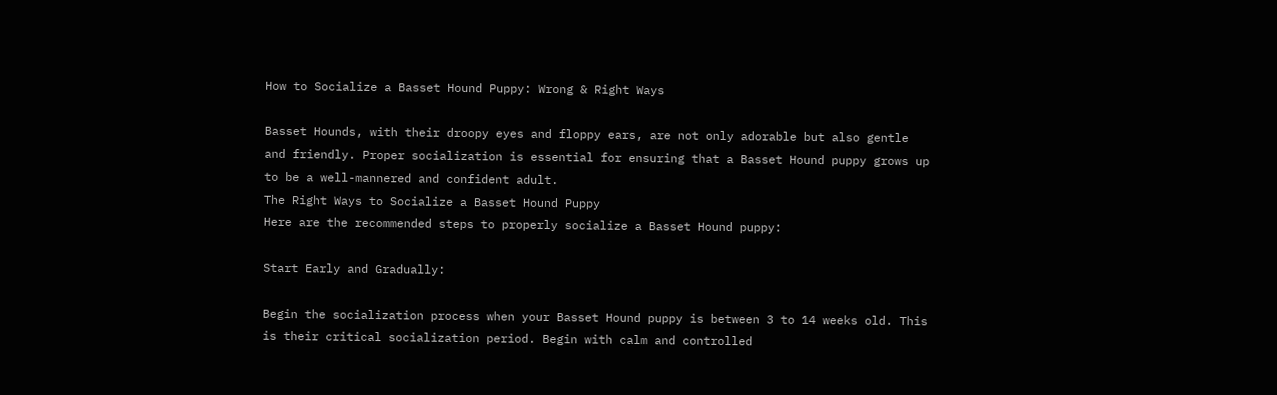How to Socialize a Basset Hound Puppy: Wrong & Right Ways

Basset Hounds, with their droopy eyes and floppy ears, are not only adorable but also gentle and friendly. Proper socialization is essential for ensuring that a Basset Hound puppy grows up to be a well-mannered and confident adult.
The Right Ways to Socialize a Basset Hound Puppy
Here are the recommended steps to properly socialize a Basset Hound puppy:

Start Early and Gradually:

Begin the socialization process when your Basset Hound puppy is between 3 to 14 weeks old. This is their critical socialization period. Begin with calm and controlled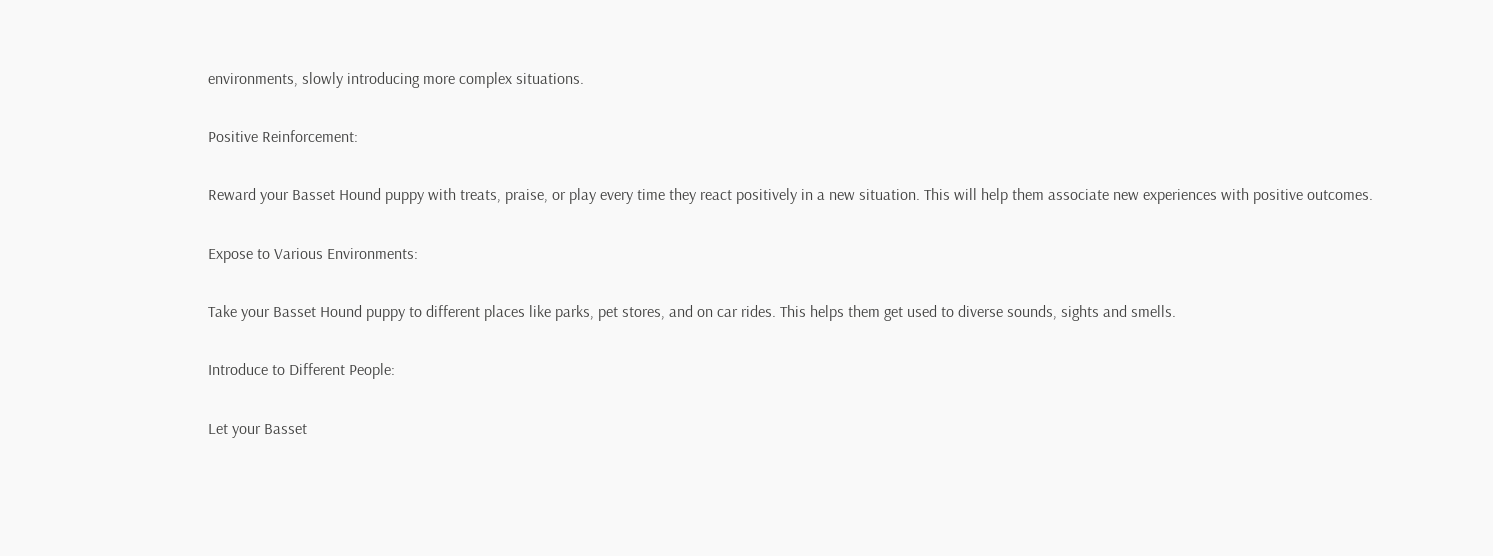environments, slowly introducing more complex situations.

Positive Reinforcement:

Reward your Basset Hound puppy with treats, praise, or play every time they react positively in a new situation. This will help them associate new experiences with positive outcomes.

Expose to Various Environments:

Take your Basset Hound puppy to different places like parks, pet stores, and on car rides. This helps them get used to diverse sounds, sights and smells.

Introduce to Different People:

Let your Basset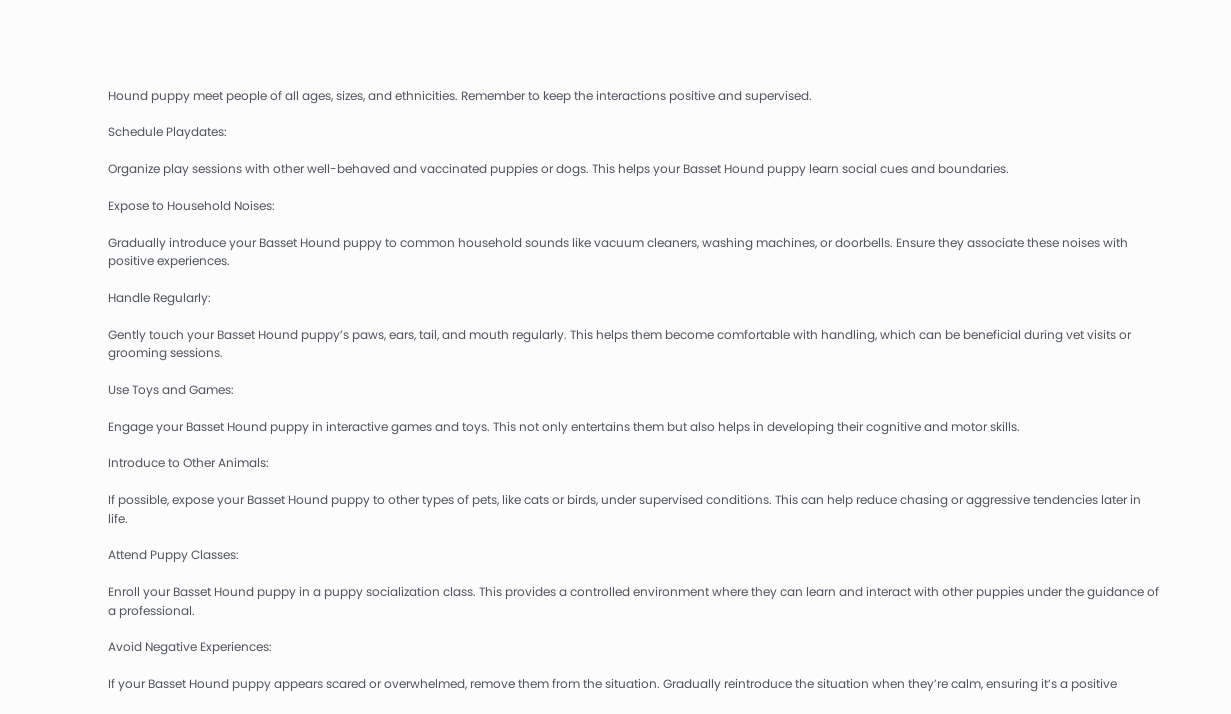Hound puppy meet people of all ages, sizes, and ethnicities. Remember to keep the interactions positive and supervised.

Schedule Playdates:

Organize play sessions with other well-behaved and vaccinated puppies or dogs. This helps your Basset Hound puppy learn social cues and boundaries.

Expose to Household Noises:

Gradually introduce your Basset Hound puppy to common household sounds like vacuum cleaners, washing machines, or doorbells. Ensure they associate these noises with positive experiences.

Handle Regularly:

Gently touch your Basset Hound puppy’s paws, ears, tail, and mouth regularly. This helps them become comfortable with handling, which can be beneficial during vet visits or grooming sessions.

Use Toys and Games:

Engage your Basset Hound puppy in interactive games and toys. This not only entertains them but also helps in developing their cognitive and motor skills.

Introduce to Other Animals:

If possible, expose your Basset Hound puppy to other types of pets, like cats or birds, under supervised conditions. This can help reduce chasing or aggressive tendencies later in life.

Attend Puppy Classes:

Enroll your Basset Hound puppy in a puppy socialization class. This provides a controlled environment where they can learn and interact with other puppies under the guidance of a professional.

Avoid Negative Experiences:

If your Basset Hound puppy appears scared or overwhelmed, remove them from the situation. Gradually reintroduce the situation when they’re calm, ensuring it’s a positive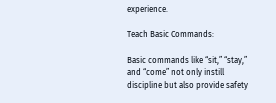experience.

Teach Basic Commands:

Basic commands like “sit,” “stay,” and “come” not only instill discipline but also provide safety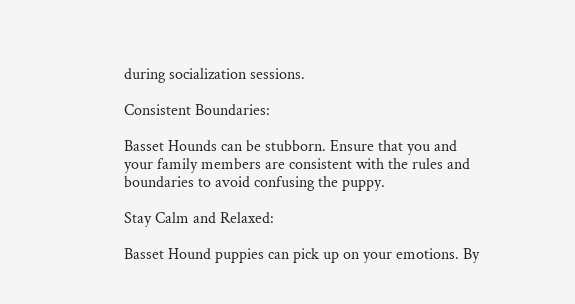during socialization sessions.

Consistent Boundaries:

Basset Hounds can be stubborn. Ensure that you and your family members are consistent with the rules and boundaries to avoid confusing the puppy.

Stay Calm and Relaxed:

Basset Hound puppies can pick up on your emotions. By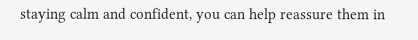staying calm and confident, you can help reassure them in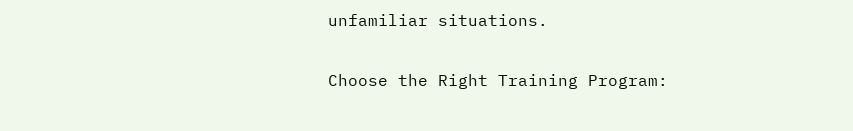unfamiliar situations.

Choose the Right Training Program: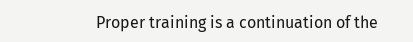Proper training is a continuation of the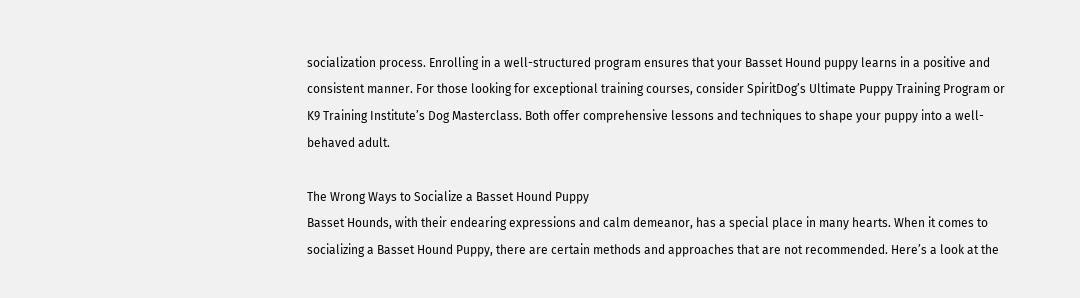socialization process. Enrolling in a well-structured program ensures that your Basset Hound puppy learns in a positive and consistent manner. For those looking for exceptional training courses, consider SpiritDog’s Ultimate Puppy Training Program or K9 Training Institute’s Dog Masterclass. Both offer comprehensive lessons and techniques to shape your puppy into a well-behaved adult.

The Wrong Ways to Socialize a Basset Hound Puppy
Basset Hounds, with their endearing expressions and calm demeanor, has a special place in many hearts. When it comes to socializing a Basset Hound Puppy, there are certain methods and approaches that are not recommended. Here’s a look at the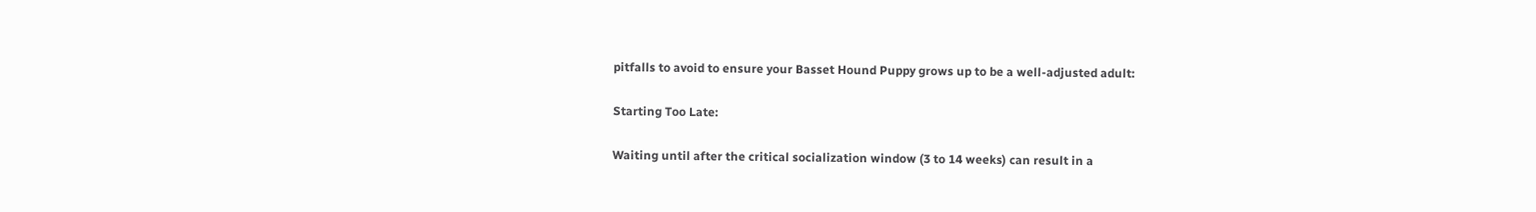pitfalls to avoid to ensure your Basset Hound Puppy grows up to be a well-adjusted adult:

Starting Too Late:

Waiting until after the critical socialization window (3 to 14 weeks) can result in a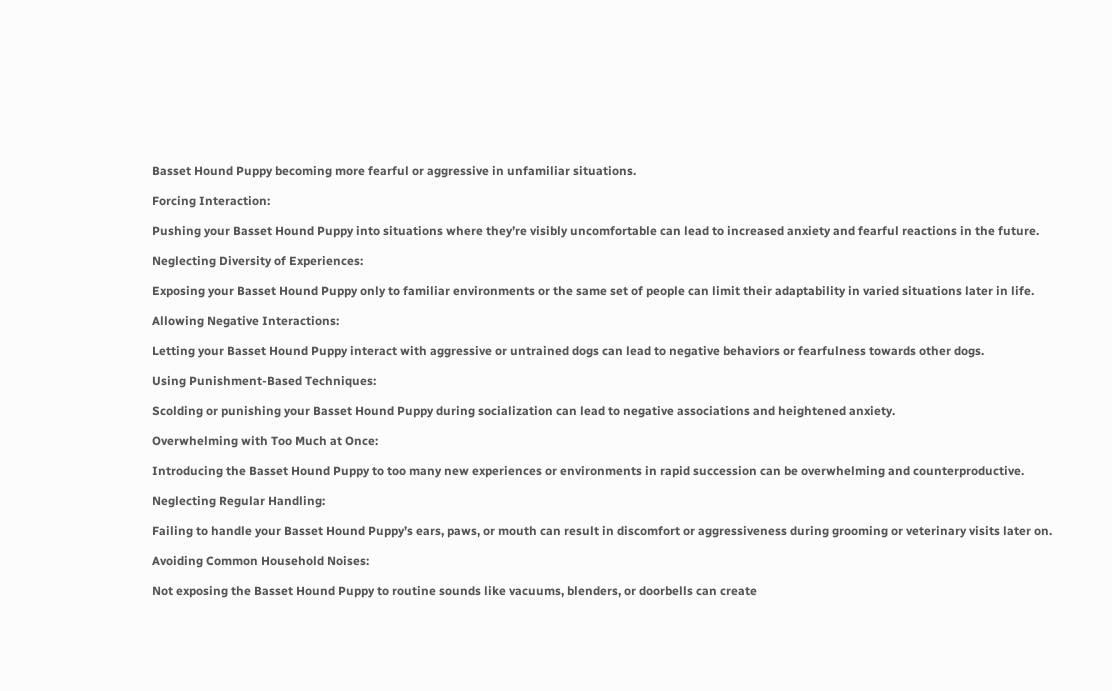Basset Hound Puppy becoming more fearful or aggressive in unfamiliar situations.

Forcing Interaction:

Pushing your Basset Hound Puppy into situations where they’re visibly uncomfortable can lead to increased anxiety and fearful reactions in the future.

Neglecting Diversity of Experiences:

Exposing your Basset Hound Puppy only to familiar environments or the same set of people can limit their adaptability in varied situations later in life.

Allowing Negative Interactions:

Letting your Basset Hound Puppy interact with aggressive or untrained dogs can lead to negative behaviors or fearfulness towards other dogs.

Using Punishment-Based Techniques:

Scolding or punishing your Basset Hound Puppy during socialization can lead to negative associations and heightened anxiety.

Overwhelming with Too Much at Once:

Introducing the Basset Hound Puppy to too many new experiences or environments in rapid succession can be overwhelming and counterproductive.

Neglecting Regular Handling:

Failing to handle your Basset Hound Puppy’s ears, paws, or mouth can result in discomfort or aggressiveness during grooming or veterinary visits later on.

Avoiding Common Household Noises:

Not exposing the Basset Hound Puppy to routine sounds like vacuums, blenders, or doorbells can create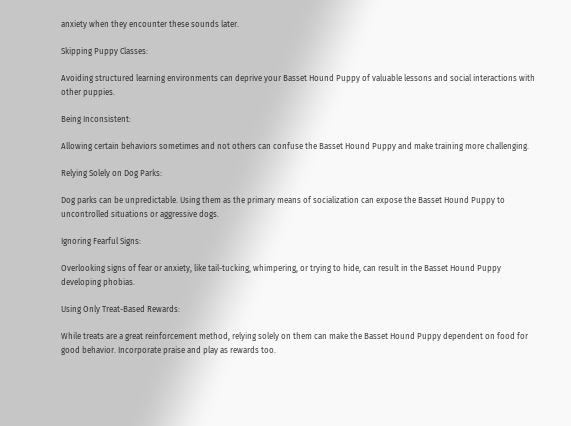anxiety when they encounter these sounds later.

Skipping Puppy Classes:

Avoiding structured learning environments can deprive your Basset Hound Puppy of valuable lessons and social interactions with other puppies.

Being Inconsistent:

Allowing certain behaviors sometimes and not others can confuse the Basset Hound Puppy and make training more challenging.

Relying Solely on Dog Parks:

Dog parks can be unpredictable. Using them as the primary means of socialization can expose the Basset Hound Puppy to uncontrolled situations or aggressive dogs.

Ignoring Fearful Signs:

Overlooking signs of fear or anxiety, like tail-tucking, whimpering, or trying to hide, can result in the Basset Hound Puppy developing phobias.

Using Only Treat-Based Rewards:

While treats are a great reinforcement method, relying solely on them can make the Basset Hound Puppy dependent on food for good behavior. Incorporate praise and play as rewards too.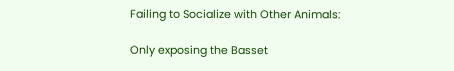Failing to Socialize with Other Animals:

Only exposing the Basset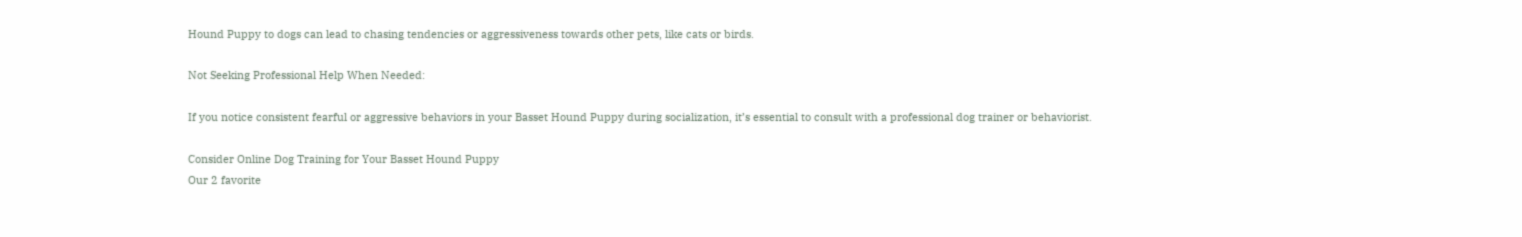Hound Puppy to dogs can lead to chasing tendencies or aggressiveness towards other pets, like cats or birds.

Not Seeking Professional Help When Needed:

If you notice consistent fearful or aggressive behaviors in your Basset Hound Puppy during socialization, it’s essential to consult with a professional dog trainer or behaviorist.

Consider Online Dog Training for Your Basset Hound Puppy
Our 2 favorite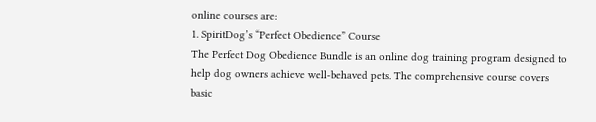online courses are:
1. SpiritDog’s “Perfect Obedience” Course
The Perfect Dog Obedience Bundle is an online dog training program designed to help dog owners achieve well-behaved pets. The comprehensive course covers basic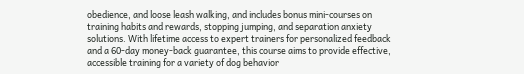obedience, and loose leash walking, and includes bonus mini-courses on training habits and rewards, stopping jumping, and separation anxiety solutions. With lifetime access to expert trainers for personalized feedback and a 60-day money-back guarantee, this course aims to provide effective, accessible training for a variety of dog behavior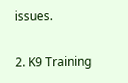issues.

2. K9 Training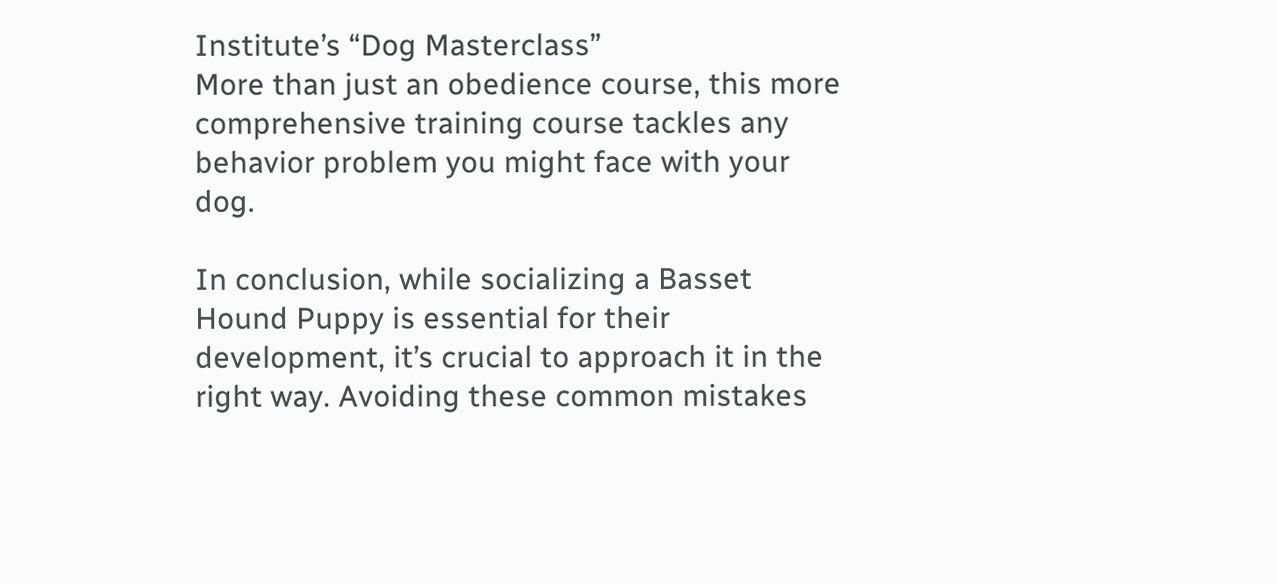Institute’s “Dog Masterclass”
More than just an obedience course, this more comprehensive training course tackles any behavior problem you might face with your dog.

In conclusion, while socializing a Basset Hound Puppy is essential for their development, it’s crucial to approach it in the right way. Avoiding these common mistakes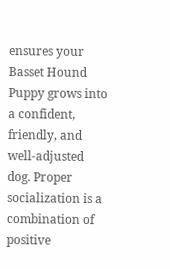ensures your Basset Hound Puppy grows into a confident, friendly, and well-adjusted dog. Proper socialization is a combination of positive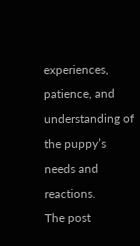experiences, patience, and understanding of the puppy’s needs and reactions.
The post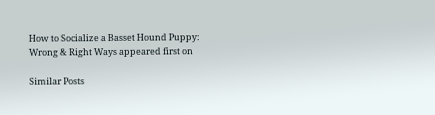How to Socialize a Basset Hound Puppy: Wrong & Right Ways appeared first on

Similar Posts